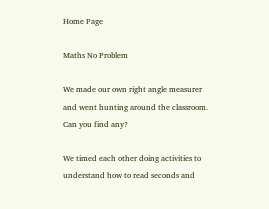Home Page

Maths No Problem

We made our own right angle measurer and went hunting around the classroom. Can you find any?

We timed each other doing activities to understand how to read seconds and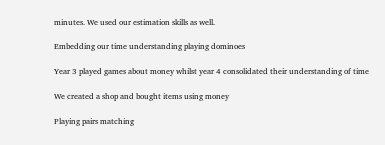minutes. We used our estimation skills as well.

Embedding our time understanding playing dominoes

Year 3 played games about money whilst year 4 consolidated their understanding of time

We created a shop and bought items using money

Playing pairs matching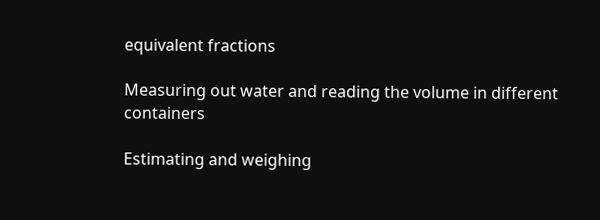equivalent fractions

Measuring out water and reading the volume in different containers

Estimating and weighing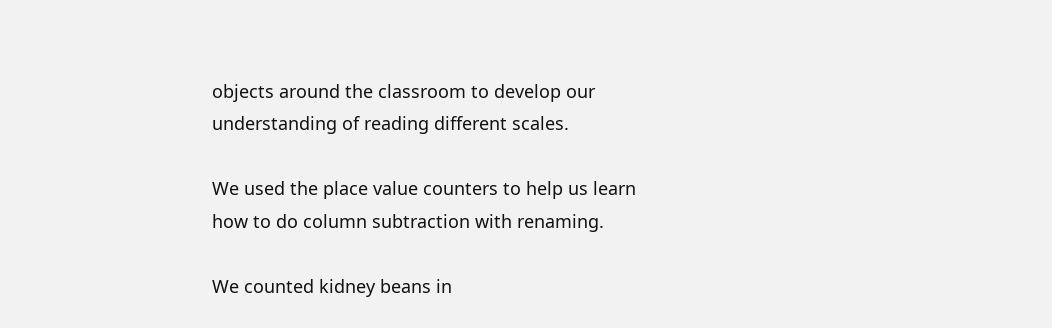objects around the classroom to develop our understanding of reading different scales.

We used the place value counters to help us learn how to do column subtraction with renaming.

We counted kidney beans in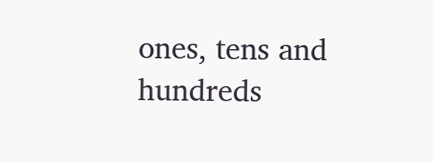ones, tens and hundreds